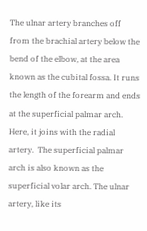The ulnar artery branches off from the brachial artery below the bend of the elbow, at the area known as the cubital fossa. It runs the length of the forearm and ends at the superficial palmar arch.  Here, it joins with the radial artery.  The superficial palmar arch is also known as the superficial volar arch. The ulnar artery, like its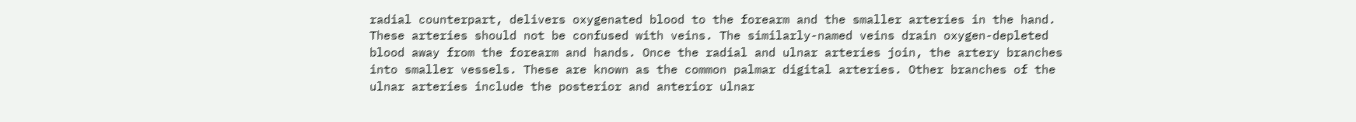radial counterpart, delivers oxygenated blood to the forearm and the smaller arteries in the hand. These arteries should not be confused with veins. The similarly-named veins drain oxygen-depleted blood away from the forearm and hands. Once the radial and ulnar arteries join, the artery branches into smaller vessels. These are known as the common palmar digital arteries. Other branches of the ulnar arteries include the posterior and anterior ulnar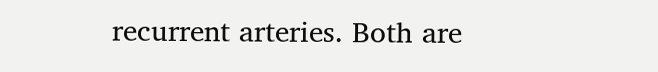recurrent arteries. Both are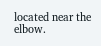located near the elbow.